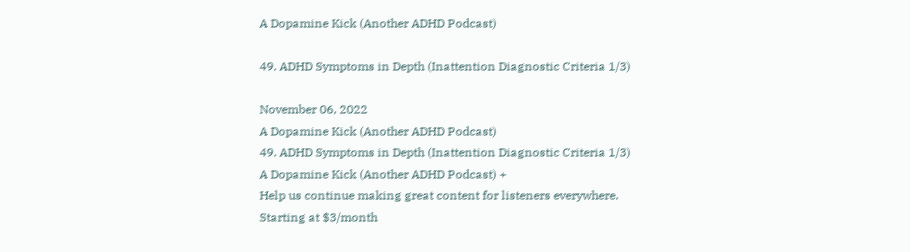A Dopamine Kick (Another ADHD Podcast)

49. ADHD Symptoms in Depth (Inattention Diagnostic Criteria 1/3)

November 06, 2022
A Dopamine Kick (Another ADHD Podcast)
49. ADHD Symptoms in Depth (Inattention Diagnostic Criteria 1/3)
A Dopamine Kick (Another ADHD Podcast) +
Help us continue making great content for listeners everywhere.
Starting at $3/month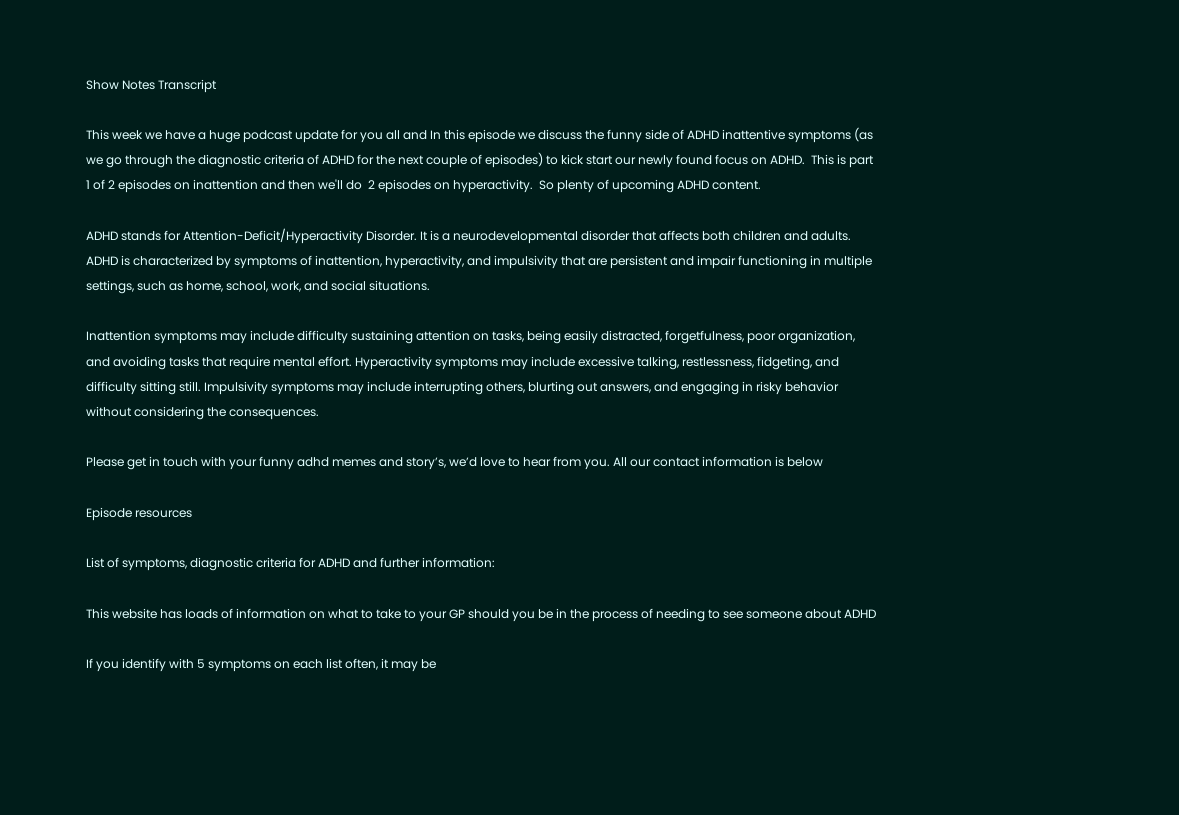Show Notes Transcript

This week we have a huge podcast update for you all and In this episode we discuss the funny side of ADHD inattentive symptoms (as we go through the diagnostic criteria of ADHD for the next couple of episodes) to kick start our newly found focus on ADHD.  This is part 1 of 2 episodes on inattention and then we'll do  2 episodes on hyperactivity.  So plenty of upcoming ADHD content.

ADHD stands for Attention-Deficit/Hyperactivity Disorder. It is a neurodevelopmental disorder that affects both children and adults. ADHD is characterized by symptoms of inattention, hyperactivity, and impulsivity that are persistent and impair functioning in multiple settings, such as home, school, work, and social situations.

Inattention symptoms may include difficulty sustaining attention on tasks, being easily distracted, forgetfulness, poor organization, and avoiding tasks that require mental effort. Hyperactivity symptoms may include excessive talking, restlessness, fidgeting, and difficulty sitting still. Impulsivity symptoms may include interrupting others, blurting out answers, and engaging in risky behavior without considering the consequences.

Please get in touch with your funny adhd memes and story’s, we’d love to hear from you. All our contact information is below

Episode resources

List of symptoms, diagnostic criteria for ADHD and further information:

This website has loads of information on what to take to your GP should you be in the process of needing to see someone about ADHD

If you identify with 5 symptoms on each list often, it may be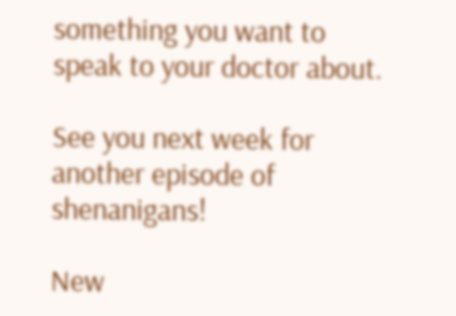something you want to speak to your doctor about.

See you next week for another episode of shenanigans!

New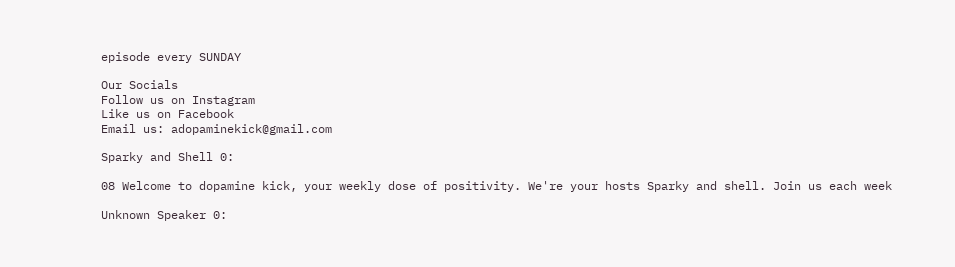episode every SUNDAY

Our Socials
Follow us on Instagram
Like us on Facebook
Email us: adopaminekick@gmail.com

Sparky and Shell 0:

08 Welcome to dopamine kick, your weekly dose of positivity. We're your hosts Sparky and shell. Join us each week

Unknown Speaker 0: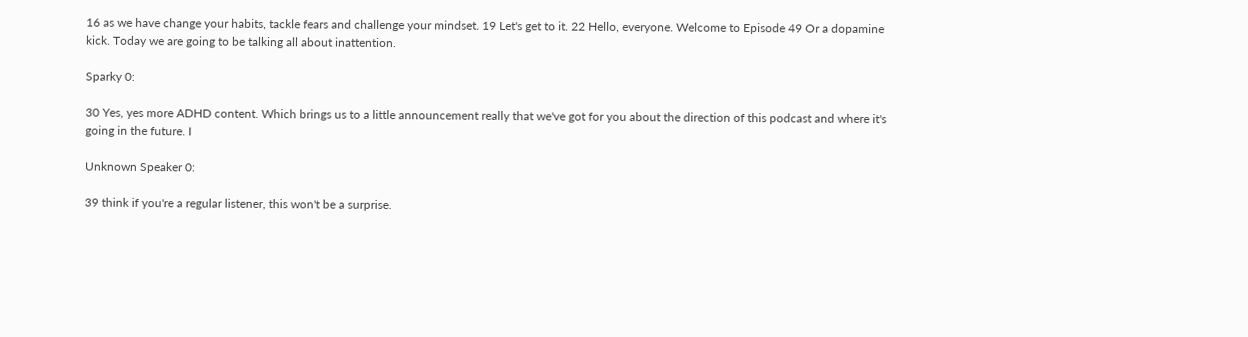16 as we have change your habits, tackle fears and challenge your mindset. 19 Let's get to it. 22 Hello, everyone. Welcome to Episode 49 Or a dopamine kick. Today we are going to be talking all about inattention.

Sparky 0:

30 Yes, yes more ADHD content. Which brings us to a little announcement really that we've got for you about the direction of this podcast and where it's going in the future. I

Unknown Speaker 0:

39 think if you're a regular listener, this won't be a surprise.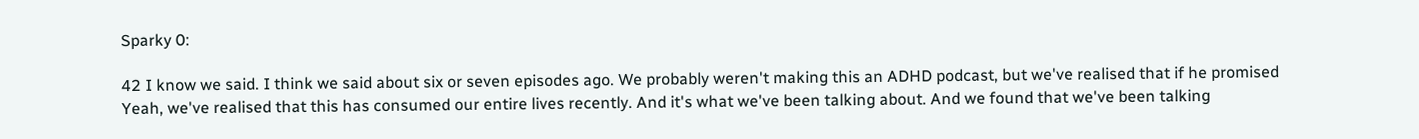Sparky 0:

42 I know we said. I think we said about six or seven episodes ago. We probably weren't making this an ADHD podcast, but we've realised that if he promised Yeah, we've realised that this has consumed our entire lives recently. And it's what we've been talking about. And we found that we've been talking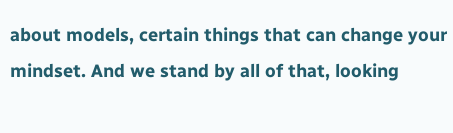about models, certain things that can change your mindset. And we stand by all of that, looking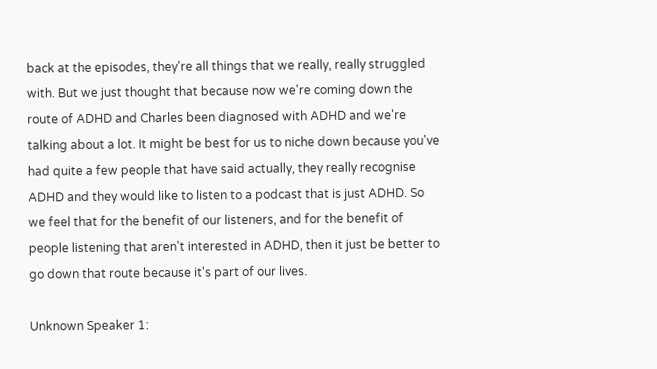back at the episodes, they're all things that we really, really struggled with. But we just thought that because now we're coming down the route of ADHD and Charles been diagnosed with ADHD and we're talking about a lot. It might be best for us to niche down because you've had quite a few people that have said actually, they really recognise ADHD and they would like to listen to a podcast that is just ADHD. So we feel that for the benefit of our listeners, and for the benefit of people listening that aren't interested in ADHD, then it just be better to go down that route because it's part of our lives.

Unknown Speaker 1: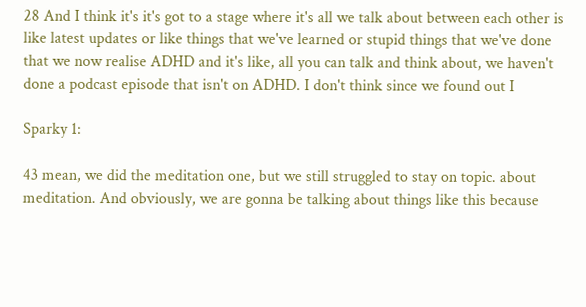28 And I think it's it's got to a stage where it's all we talk about between each other is like latest updates or like things that we've learned or stupid things that we've done that we now realise ADHD and it's like, all you can talk and think about, we haven't done a podcast episode that isn't on ADHD. I don't think since we found out I

Sparky 1:

43 mean, we did the meditation one, but we still struggled to stay on topic. about meditation. And obviously, we are gonna be talking about things like this because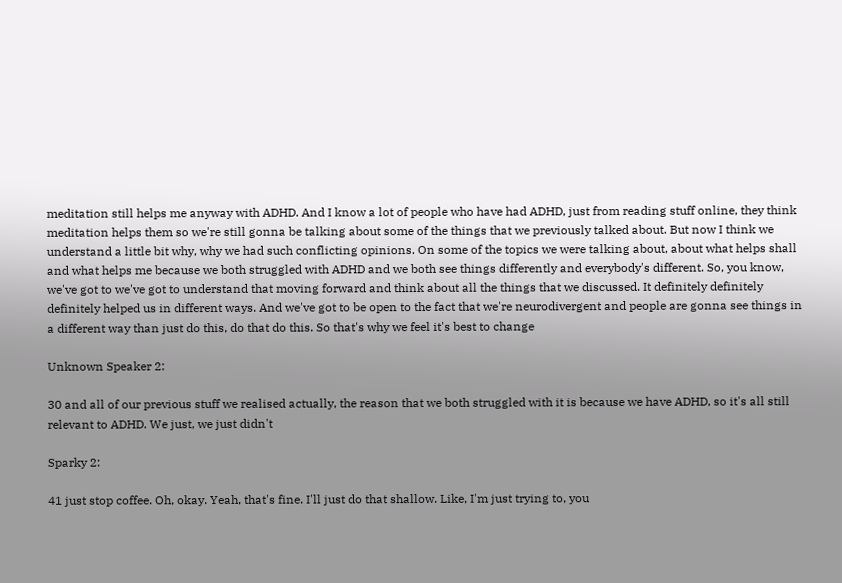meditation still helps me anyway with ADHD. And I know a lot of people who have had ADHD, just from reading stuff online, they think meditation helps them so we're still gonna be talking about some of the things that we previously talked about. But now I think we understand a little bit why, why we had such conflicting opinions. On some of the topics we were talking about, about what helps shall and what helps me because we both struggled with ADHD and we both see things differently and everybody's different. So, you know, we've got to we've got to understand that moving forward and think about all the things that we discussed. It definitely definitely definitely helped us in different ways. And we've got to be open to the fact that we're neurodivergent and people are gonna see things in a different way than just do this, do that do this. So that's why we feel it's best to change

Unknown Speaker 2:

30 and all of our previous stuff we realised actually, the reason that we both struggled with it is because we have ADHD, so it's all still relevant to ADHD. We just, we just didn't

Sparky 2:

41 just stop coffee. Oh, okay. Yeah, that's fine. I'll just do that shallow. Like, I'm just trying to, you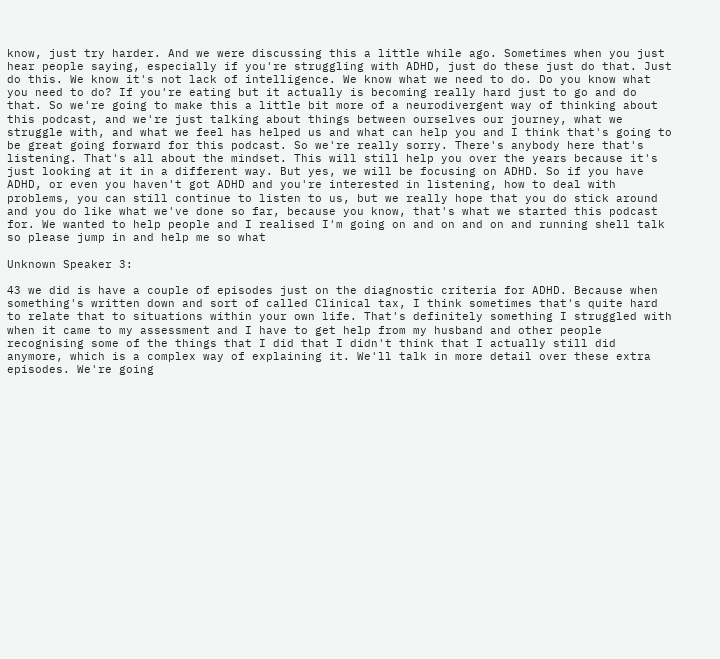know, just try harder. And we were discussing this a little while ago. Sometimes when you just hear people saying, especially if you're struggling with ADHD, just do these just do that. Just do this. We know it's not lack of intelligence. We know what we need to do. Do you know what you need to do? If you're eating but it actually is becoming really hard just to go and do that. So we're going to make this a little bit more of a neurodivergent way of thinking about this podcast, and we're just talking about things between ourselves our journey, what we struggle with, and what we feel has helped us and what can help you and I think that's going to be great going forward for this podcast. So we're really sorry. There's anybody here that's listening. That's all about the mindset. This will still help you over the years because it's just looking at it in a different way. But yes, we will be focusing on ADHD. So if you have ADHD, or even you haven't got ADHD and you're interested in listening, how to deal with problems, you can still continue to listen to us, but we really hope that you do stick around and you do like what we've done so far, because you know, that's what we started this podcast for. We wanted to help people and I realised I'm going on and on and on and running shell talk so please jump in and help me so what

Unknown Speaker 3:

43 we did is have a couple of episodes just on the diagnostic criteria for ADHD. Because when something's written down and sort of called Clinical tax, I think sometimes that's quite hard to relate that to situations within your own life. That's definitely something I struggled with when it came to my assessment and I have to get help from my husband and other people recognising some of the things that I did that I didn't think that I actually still did anymore, which is a complex way of explaining it. We'll talk in more detail over these extra episodes. We're going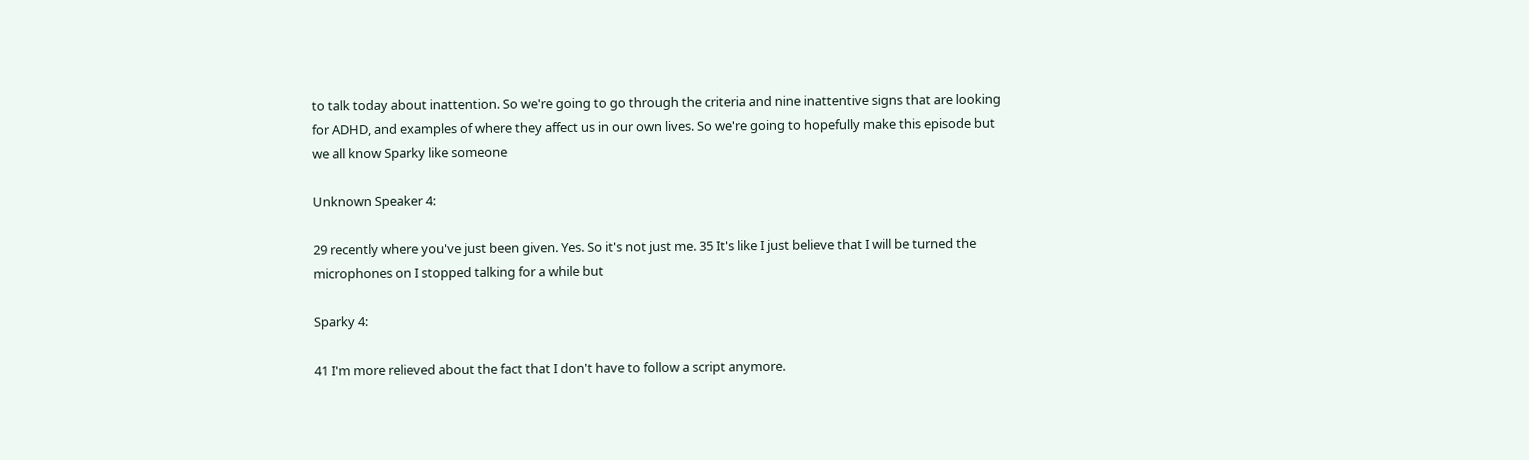to talk today about inattention. So we're going to go through the criteria and nine inattentive signs that are looking for ADHD, and examples of where they affect us in our own lives. So we're going to hopefully make this episode but we all know Sparky like someone

Unknown Speaker 4:

29 recently where you've just been given. Yes. So it's not just me. 35 It's like I just believe that I will be turned the microphones on I stopped talking for a while but

Sparky 4:

41 I'm more relieved about the fact that I don't have to follow a script anymore.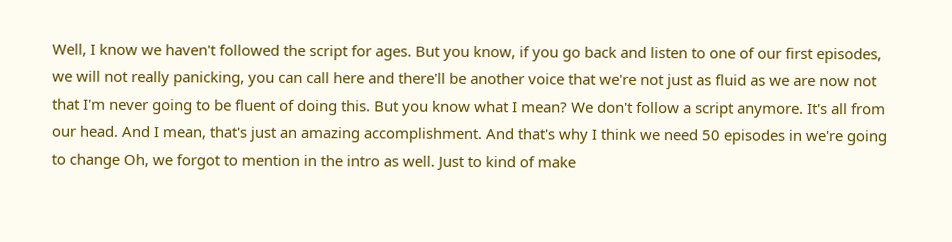Well, I know we haven't followed the script for ages. But you know, if you go back and listen to one of our first episodes, we will not really panicking, you can call here and there'll be another voice that we're not just as fluid as we are now not that I'm never going to be fluent of doing this. But you know what I mean? We don't follow a script anymore. It's all from our head. And I mean, that's just an amazing accomplishment. And that's why I think we need 50 episodes in we're going to change Oh, we forgot to mention in the intro as well. Just to kind of make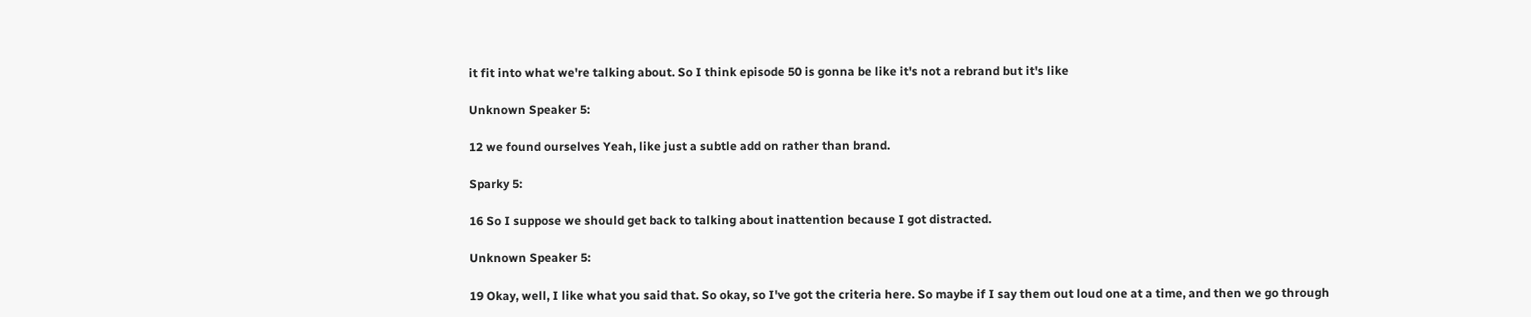it fit into what we're talking about. So I think episode 50 is gonna be like it's not a rebrand but it's like

Unknown Speaker 5:

12 we found ourselves Yeah, like just a subtle add on rather than brand.

Sparky 5:

16 So I suppose we should get back to talking about inattention because I got distracted.

Unknown Speaker 5:

19 Okay, well, I like what you said that. So okay, so I've got the criteria here. So maybe if I say them out loud one at a time, and then we go through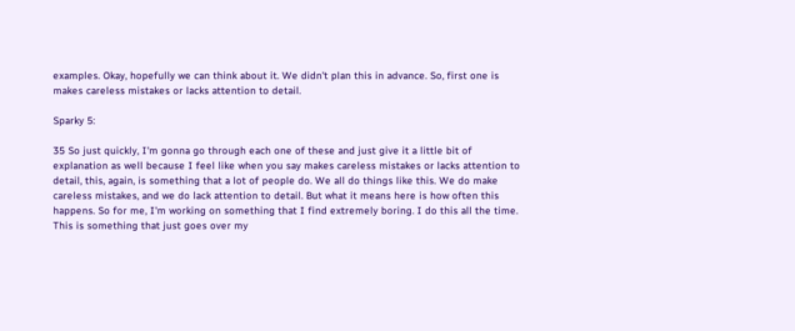examples. Okay, hopefully we can think about it. We didn't plan this in advance. So, first one is makes careless mistakes or lacks attention to detail.

Sparky 5:

35 So just quickly, I'm gonna go through each one of these and just give it a little bit of explanation as well because I feel like when you say makes careless mistakes or lacks attention to detail, this, again, is something that a lot of people do. We all do things like this. We do make careless mistakes, and we do lack attention to detail. But what it means here is how often this happens. So for me, I'm working on something that I find extremely boring. I do this all the time. This is something that just goes over my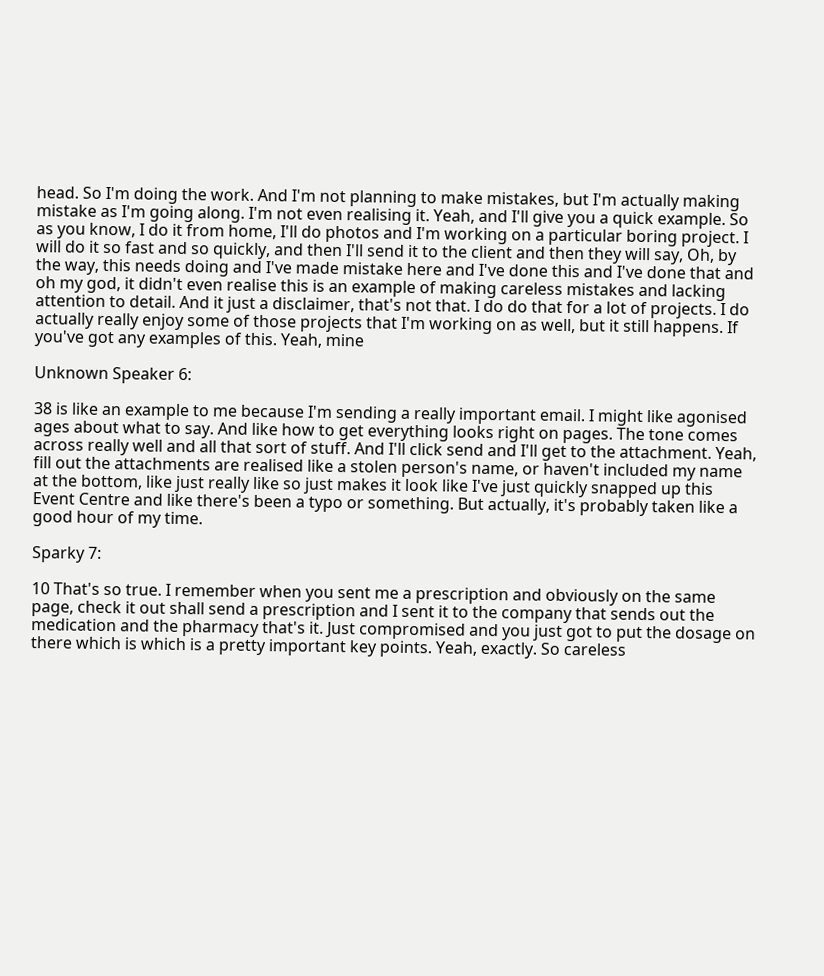head. So I'm doing the work. And I'm not planning to make mistakes, but I'm actually making mistake as I'm going along. I'm not even realising it. Yeah, and I'll give you a quick example. So as you know, I do it from home, I'll do photos and I'm working on a particular boring project. I will do it so fast and so quickly, and then I'll send it to the client and then they will say, Oh, by the way, this needs doing and I've made mistake here and I've done this and I've done that and oh my god, it didn't even realise this is an example of making careless mistakes and lacking attention to detail. And it just a disclaimer, that's not that. I do do that for a lot of projects. I do actually really enjoy some of those projects that I'm working on as well, but it still happens. If you've got any examples of this. Yeah, mine

Unknown Speaker 6:

38 is like an example to me because I'm sending a really important email. I might like agonised ages about what to say. And like how to get everything looks right on pages. The tone comes across really well and all that sort of stuff. And I'll click send and I'll get to the attachment. Yeah, fill out the attachments are realised like a stolen person's name, or haven't included my name at the bottom, like just really like so just makes it look like I've just quickly snapped up this Event Centre and like there's been a typo or something. But actually, it's probably taken like a good hour of my time.

Sparky 7:

10 That's so true. I remember when you sent me a prescription and obviously on the same page, check it out shall send a prescription and I sent it to the company that sends out the medication and the pharmacy that's it. Just compromised and you just got to put the dosage on there which is which is a pretty important key points. Yeah, exactly. So careless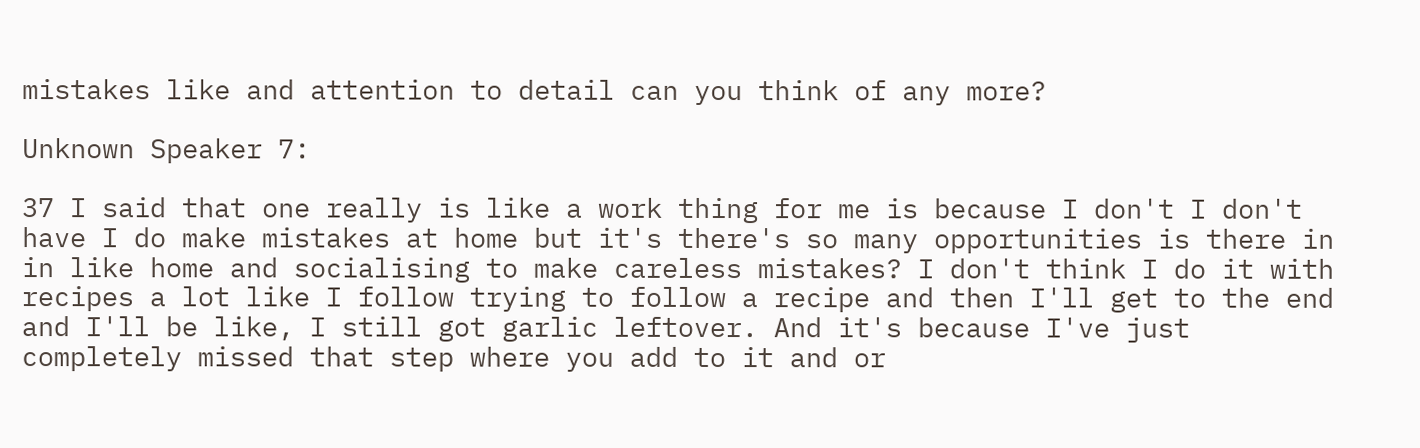mistakes like and attention to detail can you think of any more?

Unknown Speaker 7:

37 I said that one really is like a work thing for me is because I don't I don't have I do make mistakes at home but it's there's so many opportunities is there in in like home and socialising to make careless mistakes? I don't think I do it with recipes a lot like I follow trying to follow a recipe and then I'll get to the end and I'll be like, I still got garlic leftover. And it's because I've just completely missed that step where you add to it and or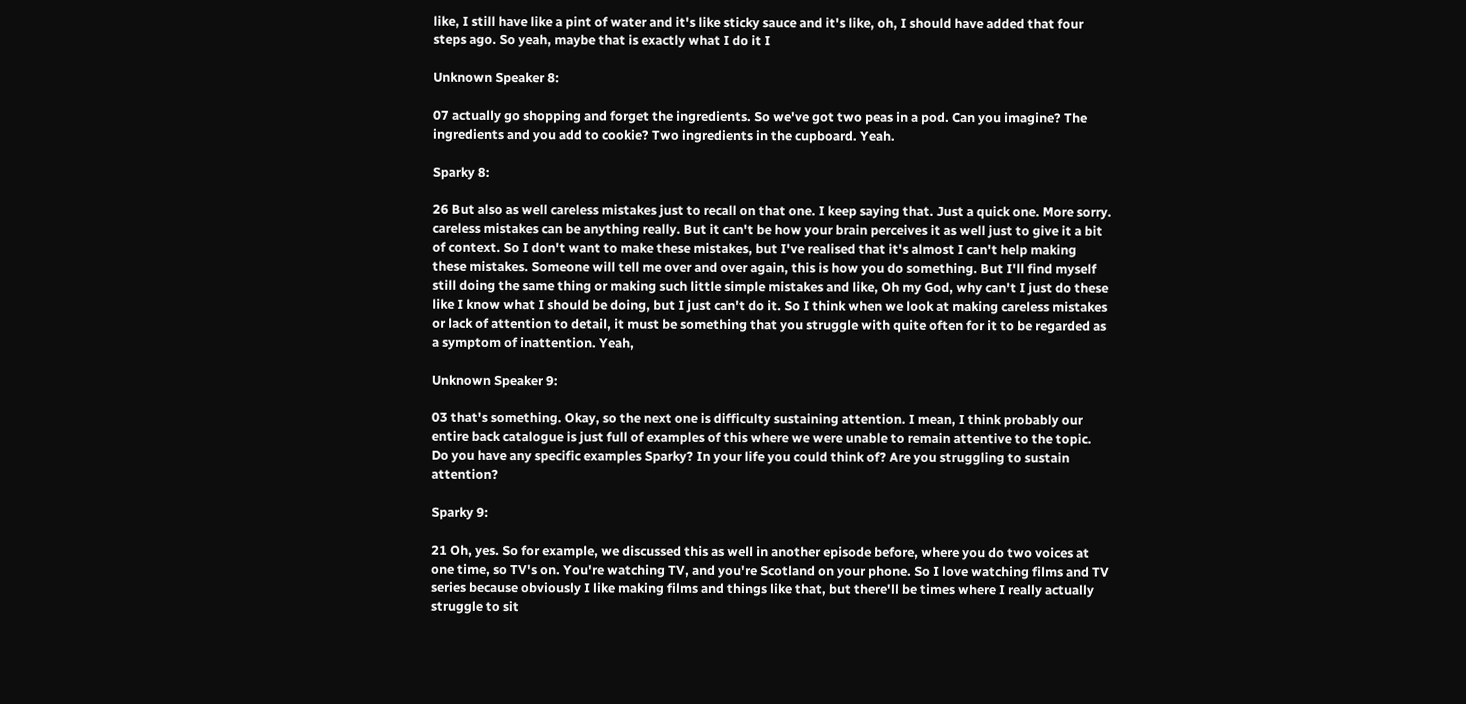like, I still have like a pint of water and it's like sticky sauce and it's like, oh, I should have added that four steps ago. So yeah, maybe that is exactly what I do it I

Unknown Speaker 8:

07 actually go shopping and forget the ingredients. So we've got two peas in a pod. Can you imagine? The ingredients and you add to cookie? Two ingredients in the cupboard. Yeah.

Sparky 8:

26 But also as well careless mistakes just to recall on that one. I keep saying that. Just a quick one. More sorry. careless mistakes can be anything really. But it can't be how your brain perceives it as well just to give it a bit of context. So I don't want to make these mistakes, but I've realised that it's almost I can't help making these mistakes. Someone will tell me over and over again, this is how you do something. But I'll find myself still doing the same thing or making such little simple mistakes and like, Oh my God, why can't I just do these like I know what I should be doing, but I just can't do it. So I think when we look at making careless mistakes or lack of attention to detail, it must be something that you struggle with quite often for it to be regarded as a symptom of inattention. Yeah,

Unknown Speaker 9:

03 that's something. Okay, so the next one is difficulty sustaining attention. I mean, I think probably our entire back catalogue is just full of examples of this where we were unable to remain attentive to the topic. Do you have any specific examples Sparky? In your life you could think of? Are you struggling to sustain attention?

Sparky 9:

21 Oh, yes. So for example, we discussed this as well in another episode before, where you do two voices at one time, so TV's on. You're watching TV, and you're Scotland on your phone. So I love watching films and TV series because obviously I like making films and things like that, but there'll be times where I really actually struggle to sit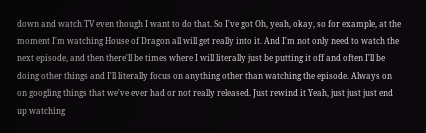down and watch TV even though I want to do that. So I've got Oh, yeah, okay, so for example, at the moment I'm watching House of Dragon all will get really into it. And I'm not only need to watch the next episode, and then there'll be times where I will literally just be putting it off and often I'll be doing other things and I'll literally focus on anything other than watching the episode. Always on on googling things that we've ever had or not really released. Just rewind it Yeah, just just just end up watching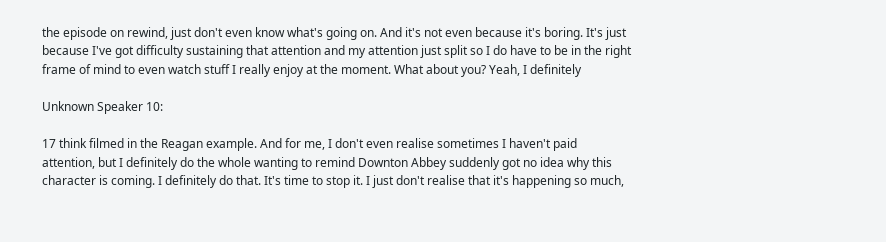the episode on rewind, just don't even know what's going on. And it's not even because it's boring. It's just because I've got difficulty sustaining that attention and my attention just split so I do have to be in the right frame of mind to even watch stuff I really enjoy at the moment. What about you? Yeah, I definitely

Unknown Speaker 10:

17 think filmed in the Reagan example. And for me, I don't even realise sometimes I haven't paid attention, but I definitely do the whole wanting to remind Downton Abbey suddenly got no idea why this character is coming. I definitely do that. It's time to stop it. I just don't realise that it's happening so much,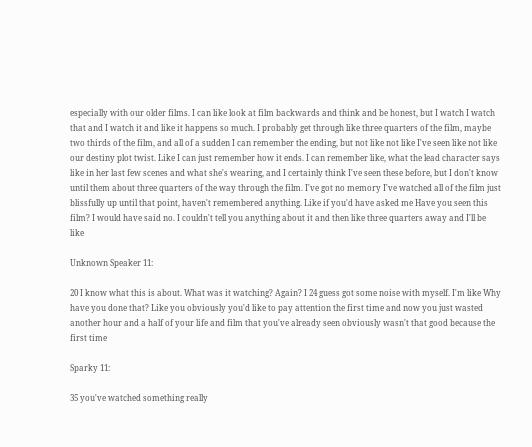especially with our older films. I can like look at film backwards and think and be honest, but I watch I watch that and I watch it and like it happens so much. I probably get through like three quarters of the film, maybe two thirds of the film, and all of a sudden I can remember the ending, but not like not like I've seen like not like our destiny plot twist. Like I can just remember how it ends. I can remember like, what the lead character says like in her last few scenes and what she's wearing, and I certainly think I've seen these before, but I don't know until them about three quarters of the way through the film. I've got no memory I've watched all of the film just blissfully up until that point, haven't remembered anything. Like if you'd have asked me Have you seen this film? I would have said no. I couldn't tell you anything about it and then like three quarters away and I'll be like

Unknown Speaker 11:

20 I know what this is about. What was it watching? Again? I 24 guess got some noise with myself. I'm like Why have you done that? Like you obviously you'd like to pay attention the first time and now you just wasted another hour and a half of your life and film that you've already seen obviously wasn't that good because the first time

Sparky 11:

35 you've watched something really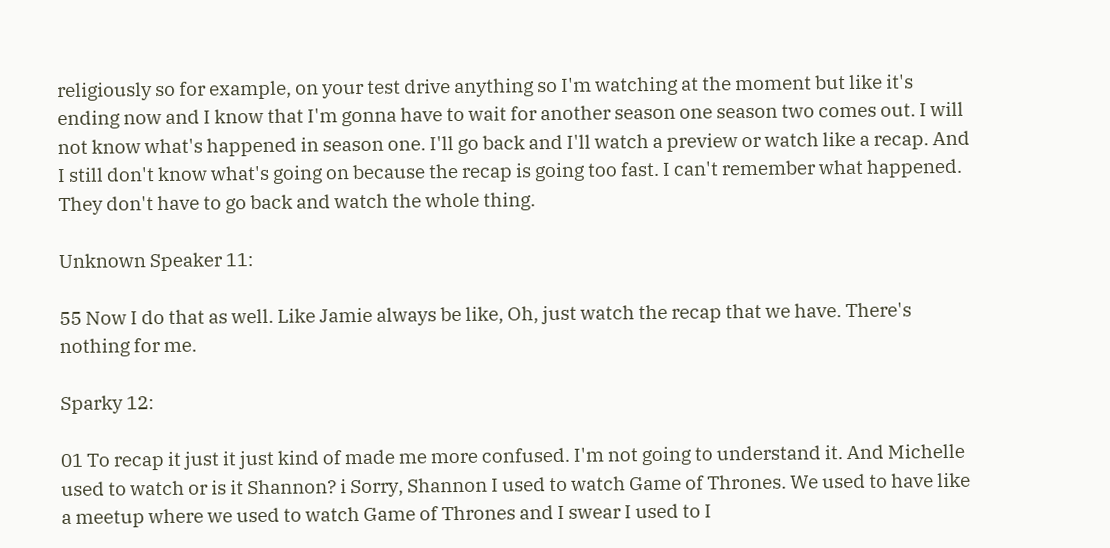religiously so for example, on your test drive anything so I'm watching at the moment but like it's ending now and I know that I'm gonna have to wait for another season one season two comes out. I will not know what's happened in season one. I'll go back and I'll watch a preview or watch like a recap. And I still don't know what's going on because the recap is going too fast. I can't remember what happened. They don't have to go back and watch the whole thing.

Unknown Speaker 11:

55 Now I do that as well. Like Jamie always be like, Oh, just watch the recap that we have. There's nothing for me.

Sparky 12:

01 To recap it just it just kind of made me more confused. I'm not going to understand it. And Michelle used to watch or is it Shannon? i Sorry, Shannon I used to watch Game of Thrones. We used to have like a meetup where we used to watch Game of Thrones and I swear I used to I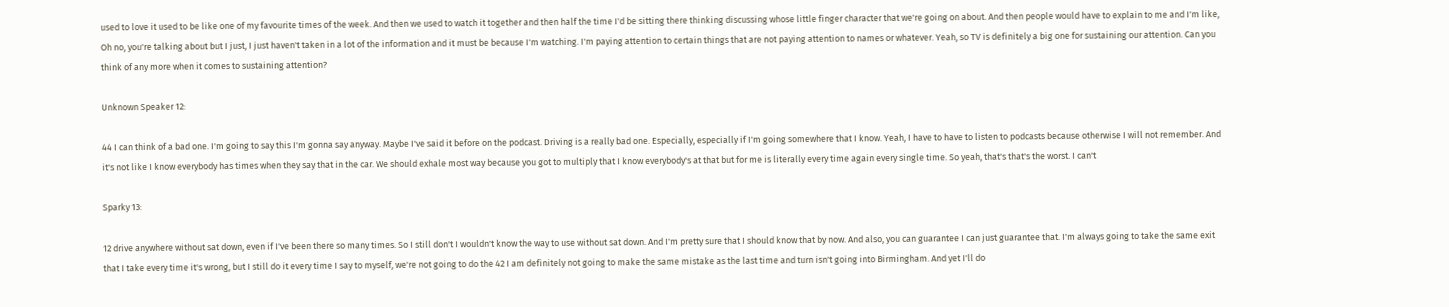used to love it used to be like one of my favourite times of the week. And then we used to watch it together and then half the time I'd be sitting there thinking discussing whose little finger character that we're going on about. And then people would have to explain to me and I'm like, Oh no, you're talking about but I just, I just haven't taken in a lot of the information and it must be because I'm watching. I'm paying attention to certain things that are not paying attention to names or whatever. Yeah, so TV is definitely a big one for sustaining our attention. Can you think of any more when it comes to sustaining attention?

Unknown Speaker 12:

44 I can think of a bad one. I'm going to say this I'm gonna say anyway. Maybe I've said it before on the podcast. Driving is a really bad one. Especially, especially if I'm going somewhere that I know. Yeah, I have to have to listen to podcasts because otherwise I will not remember. And it's not like I know everybody has times when they say that in the car. We should exhale most way because you got to multiply that I know everybody's at that but for me is literally every time again every single time. So yeah, that's that's the worst. I can't

Sparky 13:

12 drive anywhere without sat down, even if I've been there so many times. So I still don't I wouldn't know the way to use without sat down. And I'm pretty sure that I should know that by now. And also, you can guarantee I can just guarantee that. I'm always going to take the same exit that I take every time it's wrong, but I still do it every time I say to myself, we're not going to do the 42 I am definitely not going to make the same mistake as the last time and turn isn't going into Birmingham. And yet I'll do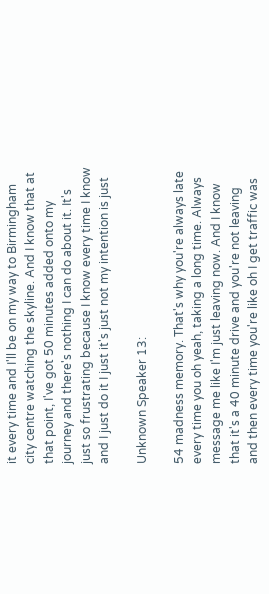it every time and I'll be on my way to Birmingham city centre watching the skyline. And I know that at that point, I've got 50 minutes added onto my journey and there's nothing I can do about it. It's just so frustrating because I know every time I know and I just do it I just it's just not my intention is just

Unknown Speaker 13:

54 madness memory. That's why you're always late every time you oh yeah, taking a long time. Always message me like I'm just leaving now. And I know that it's a 40 minute drive and you're not leaving and then every time you're like oh I get traffic was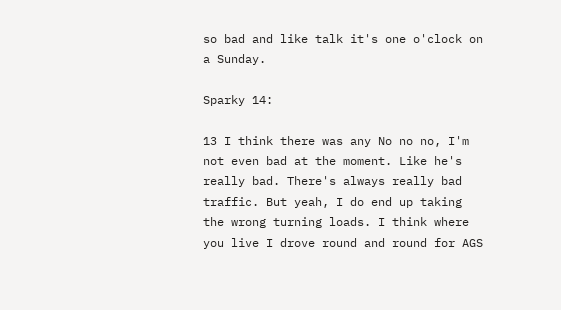so bad and like talk it's one o'clock on a Sunday.

Sparky 14:

13 I think there was any No no no, I'm not even bad at the moment. Like he's really bad. There's always really bad traffic. But yeah, I do end up taking the wrong turning loads. I think where you live I drove round and round for AGS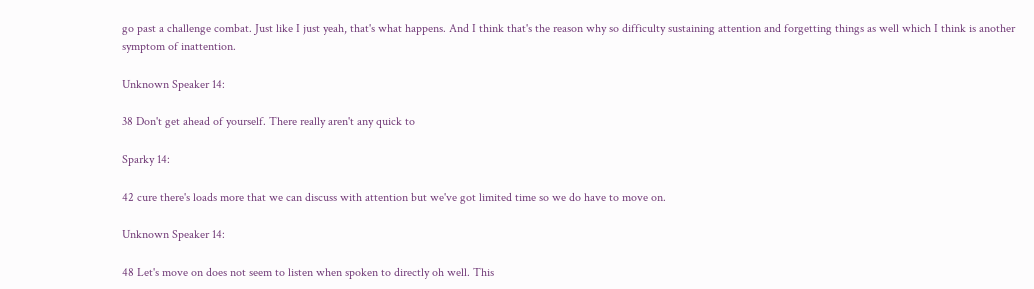go past a challenge combat. Just like I just yeah, that's what happens. And I think that's the reason why so difficulty sustaining attention and forgetting things as well which I think is another symptom of inattention.

Unknown Speaker 14:

38 Don't get ahead of yourself. There really aren't any quick to

Sparky 14:

42 cure there's loads more that we can discuss with attention but we've got limited time so we do have to move on.

Unknown Speaker 14:

48 Let's move on does not seem to listen when spoken to directly oh well. This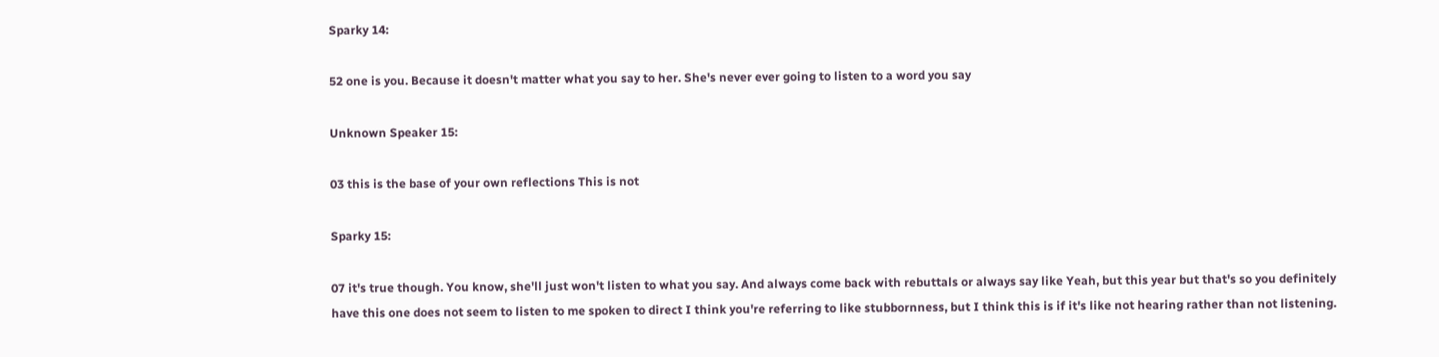Sparky 14:

52 one is you. Because it doesn't matter what you say to her. She's never ever going to listen to a word you say

Unknown Speaker 15:

03 this is the base of your own reflections This is not

Sparky 15:

07 it's true though. You know, she'll just won't listen to what you say. And always come back with rebuttals or always say like Yeah, but this year but that's so you definitely have this one does not seem to listen to me spoken to direct I think you're referring to like stubbornness, but I think this is if it's like not hearing rather than not listening.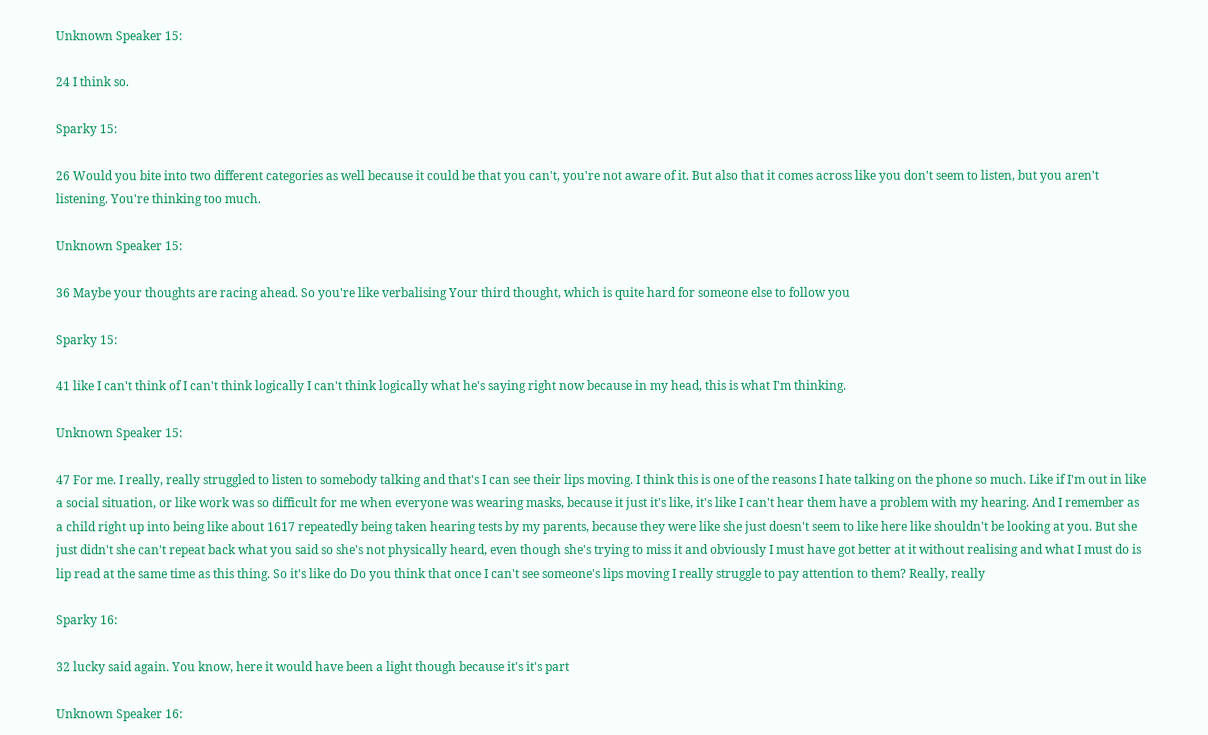Unknown Speaker 15:

24 I think so.

Sparky 15:

26 Would you bite into two different categories as well because it could be that you can't, you're not aware of it. But also that it comes across like you don't seem to listen, but you aren't listening. You're thinking too much.

Unknown Speaker 15:

36 Maybe your thoughts are racing ahead. So you're like verbalising Your third thought, which is quite hard for someone else to follow you

Sparky 15:

41 like I can't think of I can't think logically I can't think logically what he's saying right now because in my head, this is what I'm thinking.

Unknown Speaker 15:

47 For me. I really, really struggled to listen to somebody talking and that's I can see their lips moving. I think this is one of the reasons I hate talking on the phone so much. Like if I'm out in like a social situation, or like work was so difficult for me when everyone was wearing masks, because it just it's like, it's like I can't hear them have a problem with my hearing. And I remember as a child right up into being like about 1617 repeatedly being taken hearing tests by my parents, because they were like she just doesn't seem to like here like shouldn't be looking at you. But she just didn't she can't repeat back what you said so she's not physically heard, even though she's trying to miss it and obviously I must have got better at it without realising and what I must do is lip read at the same time as this thing. So it's like do Do you think that once I can't see someone's lips moving I really struggle to pay attention to them? Really, really

Sparky 16:

32 lucky said again. You know, here it would have been a light though because it's it's part

Unknown Speaker 16: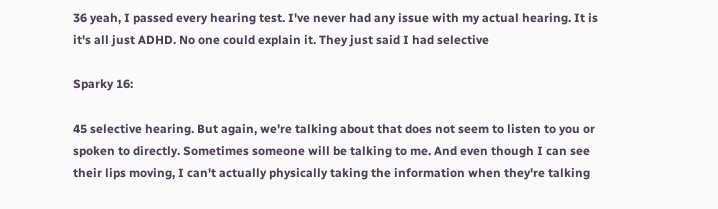36 yeah, I passed every hearing test. I've never had any issue with my actual hearing. It is it's all just ADHD. No one could explain it. They just said I had selective

Sparky 16:

45 selective hearing. But again, we're talking about that does not seem to listen to you or spoken to directly. Sometimes someone will be talking to me. And even though I can see their lips moving, I can't actually physically taking the information when they're talking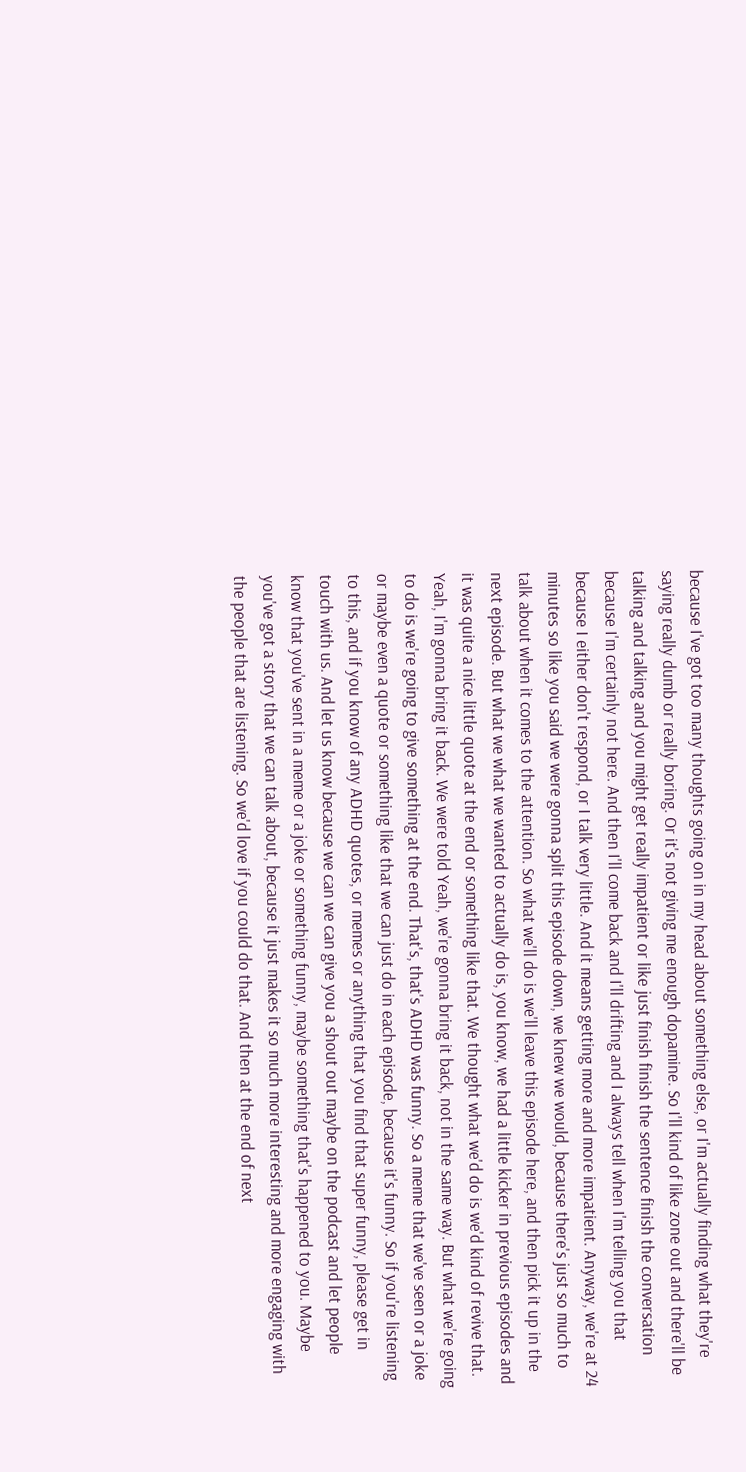because I've got too many thoughts going on in my head about something else, or I'm actually finding what they're saying really dumb or really boring. Or it's not giving me enough dopamine. So I'll kind of like zone out and there'll be talking and talking and you might get really impatient or like just finish finish the sentence finish the conversation because I'm certainly not here. And then I'll come back and I'll drifting and I always tell when I'm telling you that because I either don't respond, or I talk very little. And it means getting more and more impatient. Anyway, we're at 24 minutes so like you said we were gonna split this episode down, we knew we would, because there's just so much to talk about when it comes to the attention. So what we'll do is we'll leave this episode here, and then pick it up in the next episode. But what we what we wanted to actually do is, you know, we had a little kicker in previous episodes and it was quite a nice little quote at the end or something like that. We thought what we'd do is we'd kind of revive that. Yeah, I'm gonna bring it back. We were told Yeah, we're gonna bring it back, not in the same way. But what we're going to do is we're going to give something at the end. That's, that's ADHD was funny. So a meme that we've seen or a joke or maybe even a quote or something like that we can just do in each episode, because it's funny. So if you're listening to this, and if you know of any ADHD quotes, or memes or anything that you find that super funny, please get in touch with us. And let us know because we can we can give you a shout out maybe on the podcast and let people know that you've sent in a meme or a joke or something funny, maybe something that's happened to you. Maybe you've got a story that we can talk about, because it just makes it so much more interesting and more engaging with the people that are listening. So we'd love if you could do that. And then at the end of next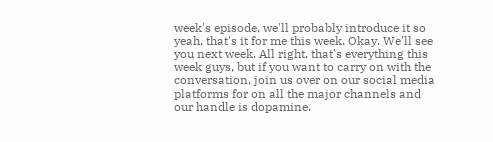week's episode, we'll probably introduce it so yeah, that's it for me this week. Okay. We'll see you next week. All right, that's everything this week guys, but if you want to carry on with the conversation, join us over on our social media platforms for on all the major channels and our handle is dopamine.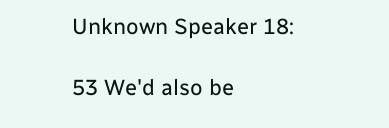Unknown Speaker 18:

53 We'd also be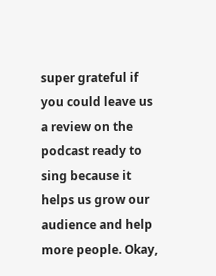super grateful if you could leave us a review on the podcast ready to sing because it helps us grow our audience and help more people. Okay,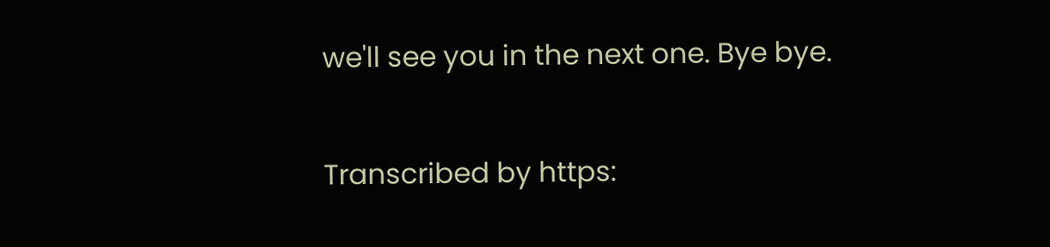we'll see you in the next one. Bye bye.

Transcribed by https: